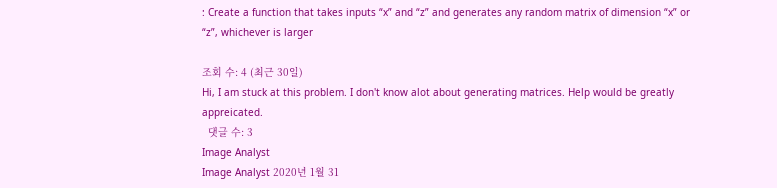: Create a function that takes inputs “x” and “z” and generates any random matrix of dimension “x” or “z”, whichever is larger

조회 수: 4 (최근 30일)
Hi, I am stuck at this problem. I don't know alot about generating matrices. Help would be greatly appreicated.
  댓글 수: 3
Image Analyst
Image Analyst 2020년 1월 31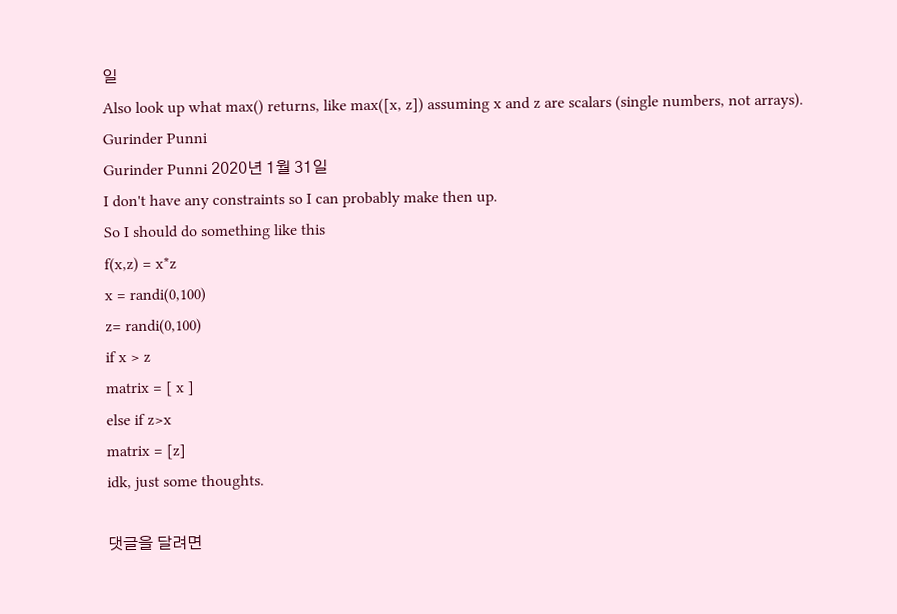일
Also look up what max() returns, like max([x, z]) assuming x and z are scalars (single numbers, not arrays).
Gurinder Punni
Gurinder Punni 2020년 1월 31일
I don't have any constraints so I can probably make then up.
So I should do something like this
f(x,z) = x*z
x = randi(0,100)
z= randi(0,100)
if x > z
matrix = [ x ]
else if z>x
matrix = [z]
idk, just some thoughts.

댓글을 달려면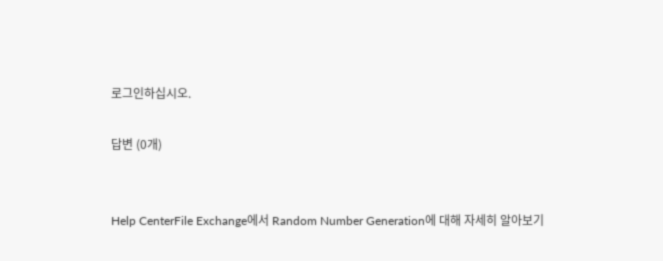로그인하십시오.

답변 (0개)


Help CenterFile Exchange에서 Random Number Generation에 대해 자세히 알아보기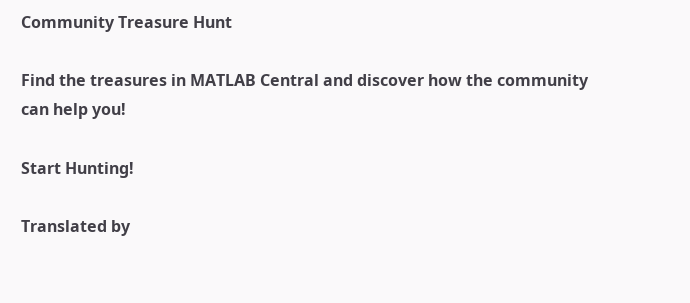Community Treasure Hunt

Find the treasures in MATLAB Central and discover how the community can help you!

Start Hunting!

Translated by